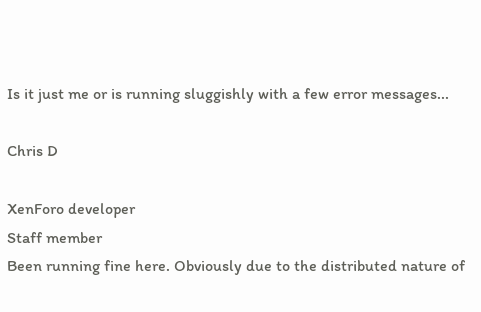Is it just me or is running sluggishly with a few error messages...

Chris D

XenForo developer
Staff member
Been running fine here. Obviously due to the distributed nature of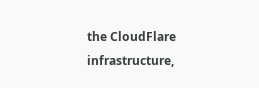the CloudFlare infrastructure,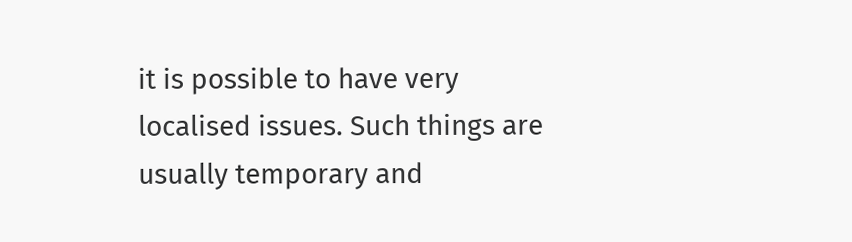it is possible to have very localised issues. Such things are usually temporary and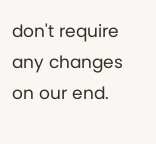don't require any changes on our end.